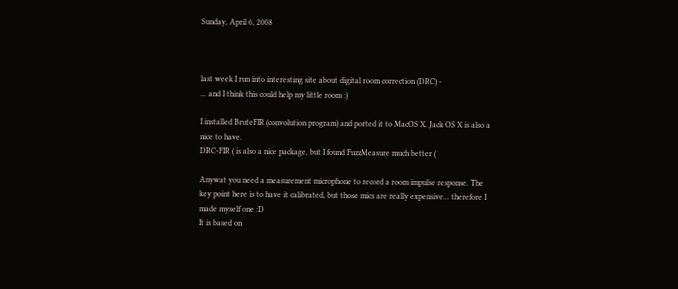Sunday, April 6, 2008



last week I run into interesting site about digital room correction (DRC) -
... and I think this could help my little room :)

I installed BruteFIR (convolution program) and ported it to MacOS X. Jack OS X is also a nice to have.
DRC-FIR ( is also a nice package, but I found FuzzMeasure much better (

Anywat you need a measurement microphone to record a room impulse response. The key point here is to have it calibrated, but those mics are really expensive... therefore I made myself one :D
It is based on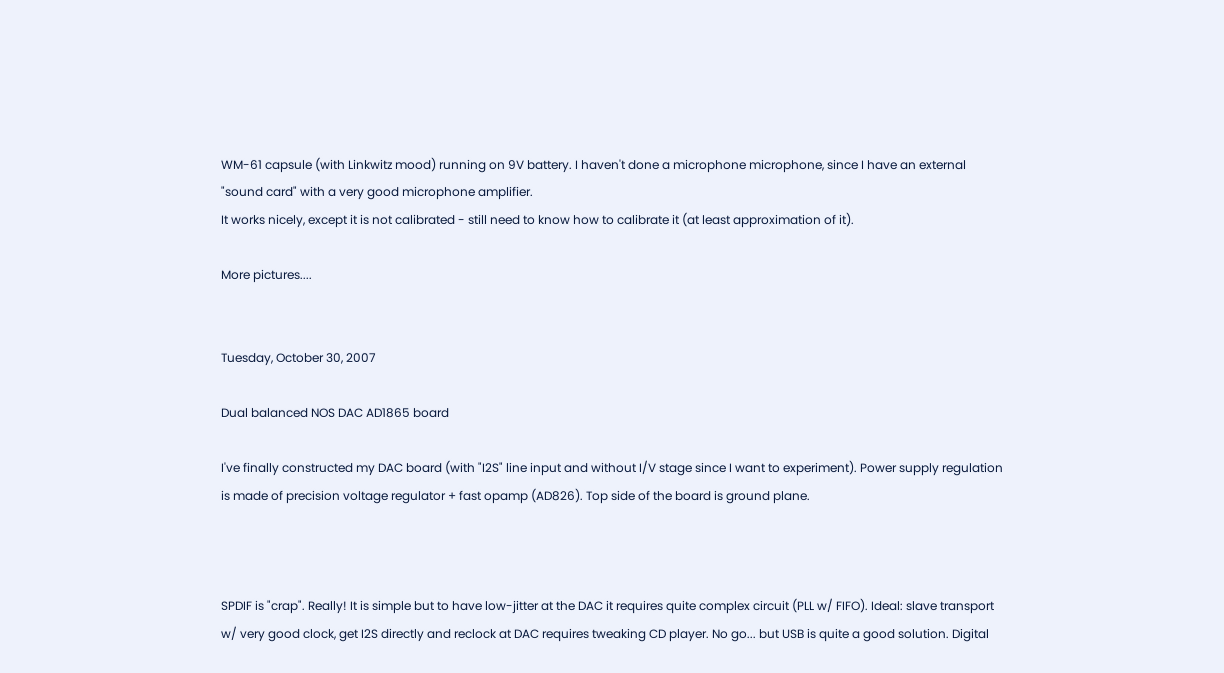WM-61 capsule (with Linkwitz mood) running on 9V battery. I haven't done a microphone microphone, since I have an external "sound card" with a very good microphone amplifier.
It works nicely, except it is not calibrated - still need to know how to calibrate it (at least approximation of it).

More pictures....


Tuesday, October 30, 2007

Dual balanced NOS DAC AD1865 board

I've finally constructed my DAC board (with "I2S" line input and without I/V stage since I want to experiment). Power supply regulation is made of precision voltage regulator + fast opamp (AD826). Top side of the board is ground plane.



SPDIF is "crap". Really! It is simple but to have low-jitter at the DAC it requires quite complex circuit (PLL w/ FIFO). Ideal: slave transport w/ very good clock, get I2S directly and reclock at DAC requires tweaking CD player. No go... but USB is quite a good solution. Digital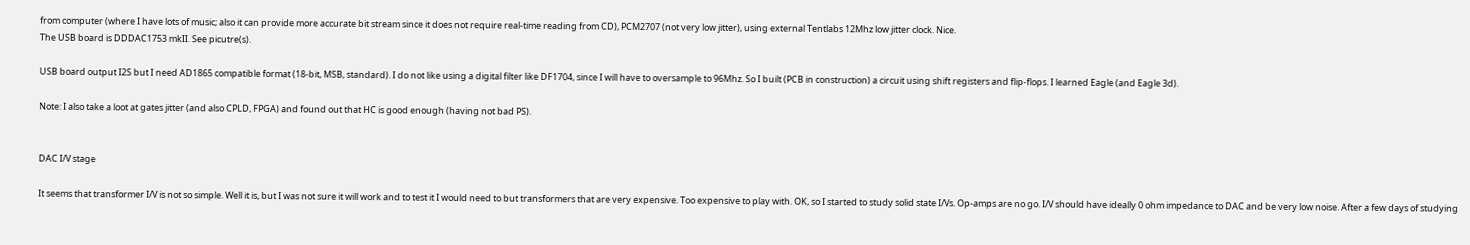from computer (where I have lots of music; also it can provide more accurate bit stream since it does not require real-time reading from CD), PCM2707 (not very low jitter), using external Tentlabs 12Mhz low jitter clock. Nice.
The USB board is DDDAC1753 mkII. See picutre(s).

USB board output I2S but I need AD1865 compatible format (18-bit, MSB, standard). I do not like using a digital filter like DF1704, since I will have to oversample to 96Mhz. So I built (PCB in construction) a circuit using shift registers and flip-flops. I learned Eagle (and Eagle 3d).

Note: I also take a loot at gates jitter (and also CPLD, FPGA) and found out that HC is good enough (having not bad PS).


DAC I/V stage

It seems that transformer I/V is not so simple. Well it is, but I was not sure it will work and to test it I would need to but transformers that are very expensive. Too expensive to play with. OK, so I started to study solid state I/Vs. Op-amps are no go. I/V should have ideally 0 ohm impedance to DAC and be very low noise. After a few days of studying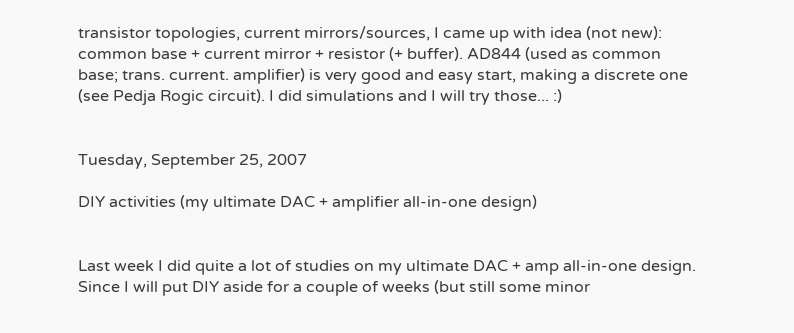transistor topologies, current mirrors/sources, I came up with idea (not new): common base + current mirror + resistor (+ buffer). AD844 (used as common base; trans. current. amplifier) is very good and easy start, making a discrete one (see Pedja Rogic circuit). I did simulations and I will try those... :)


Tuesday, September 25, 2007

DIY activities (my ultimate DAC + amplifier all-in-one design)


Last week I did quite a lot of studies on my ultimate DAC + amp all-in-one design. Since I will put DIY aside for a couple of weeks (but still some minor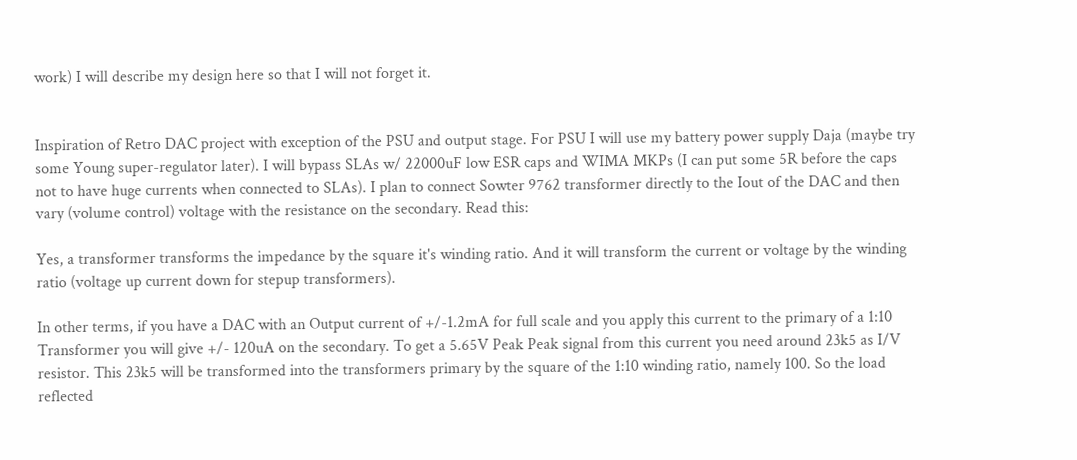work) I will describe my design here so that I will not forget it.


Inspiration of Retro DAC project with exception of the PSU and output stage. For PSU I will use my battery power supply Daja (maybe try some Young super-regulator later). I will bypass SLAs w/ 22000uF low ESR caps and WIMA MKPs (I can put some 5R before the caps not to have huge currents when connected to SLAs). I plan to connect Sowter 9762 transformer directly to the Iout of the DAC and then vary (volume control) voltage with the resistance on the secondary. Read this:

Yes, a transformer transforms the impedance by the square it's winding ratio. And it will transform the current or voltage by the winding ratio (voltage up current down for stepup transformers).

In other terms, if you have a DAC with an Output current of +/-1.2mA for full scale and you apply this current to the primary of a 1:10 Transformer you will give +/- 120uA on the secondary. To get a 5.65V Peak Peak signal from this current you need around 23k5 as I/V resistor. This 23k5 will be transformed into the transformers primary by the square of the 1:10 winding ratio, namely 100. So the load reflected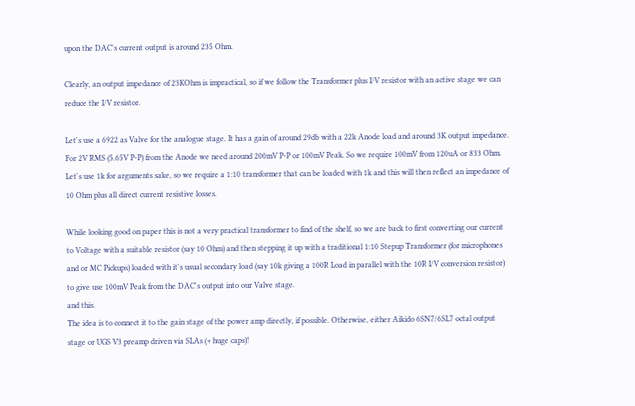upon the DAC's current output is around 235 Ohm.

Clearly, an output impedance of 23KOhm is impractical, so if we follow the Transformer plus I/V resistor with an active stage we can reduce the I/V resistor.

Let's use a 6922 as Valve for the analogue stage. It has a gain of around 29db with a 22k Anode load and around 3K output impedance. For 2V RMS (5.65V P-P) from the Anode we need around 200mV P-P or 100mV Peak. So we require 100mV from 120uA or 833 Ohm. Let's use 1k for arguments sake, so we require a 1:10 transformer that can be loaded with 1k and this will then reflect an impedance of 10 Ohm plus all direct current resistive losses.

While looking good on paper this is not a very practical transformer to find of the shelf, so we are back to first converting our current to Voltage with a suitable resistor (say 10 Ohm) and then stepping it up with a traditional 1:10 Stepup Transformer (for microphones and or MC Pickups) loaded with it's usual secondary load (say 10k giving a 100R Load in parallel with the 10R I/V conversion resistor) to give use 100mV Peak from the DAC's output into our Valve stage.
and this.
The idea is to connect it to the gain stage of the power amp directly, if possible. Otherwise, either Aikido 6SN7/6SL7 octal output stage or UGS V3 preamp driven via SLAs (+ huge caps)!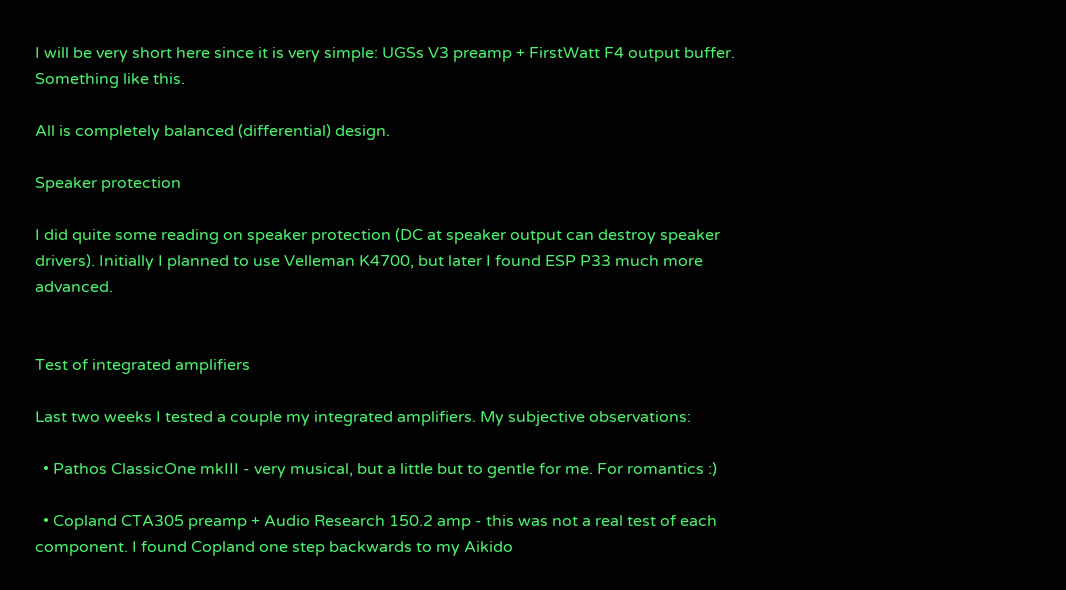I will be very short here since it is very simple: UGSs V3 preamp + FirstWatt F4 output buffer. Something like this.

All is completely balanced (differential) design.

Speaker protection

I did quite some reading on speaker protection (DC at speaker output can destroy speaker drivers). Initially I planned to use Velleman K4700, but later I found ESP P33 much more advanced.


Test of integrated amplifiers

Last two weeks I tested a couple my integrated amplifiers. My subjective observations:

  • Pathos ClassicOne mkIII - very musical, but a little but to gentle for me. For romantics :)

  • Copland CTA305 preamp + Audio Research 150.2 amp - this was not a real test of each component. I found Copland one step backwards to my Aikido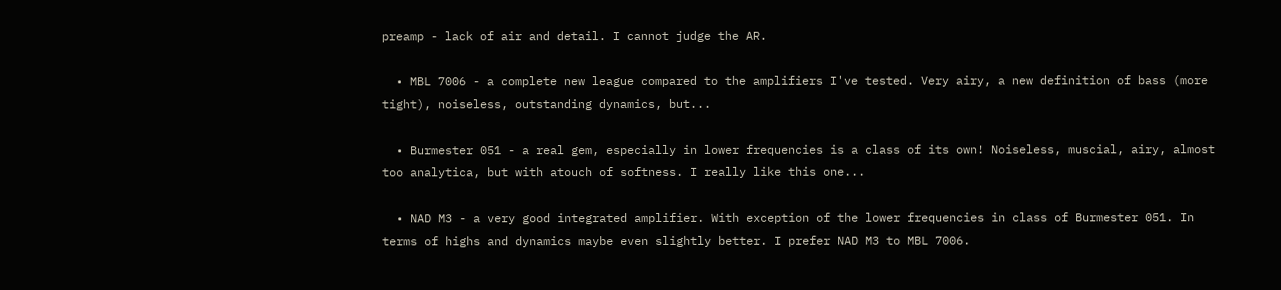preamp - lack of air and detail. I cannot judge the AR.

  • MBL 7006 - a complete new league compared to the amplifiers I've tested. Very airy, a new definition of bass (more tight), noiseless, outstanding dynamics, but...

  • Burmester 051 - a real gem, especially in lower frequencies is a class of its own! Noiseless, muscial, airy, almost too analytica, but with atouch of softness. I really like this one...

  • NAD M3 - a very good integrated amplifier. With exception of the lower frequencies in class of Burmester 051. In terms of highs and dynamics maybe even slightly better. I prefer NAD M3 to MBL 7006.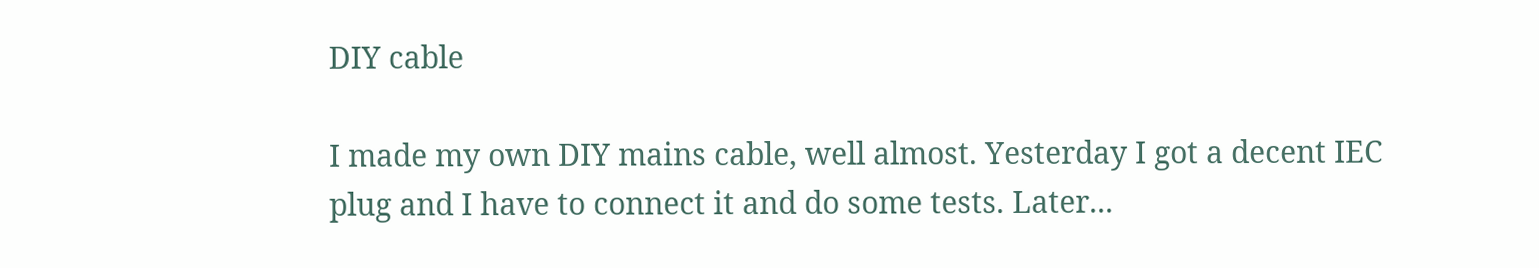DIY cable

I made my own DIY mains cable, well almost. Yesterday I got a decent IEC plug and I have to connect it and do some tests. Later...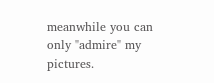meanwhile you can only "admire" my pictures.